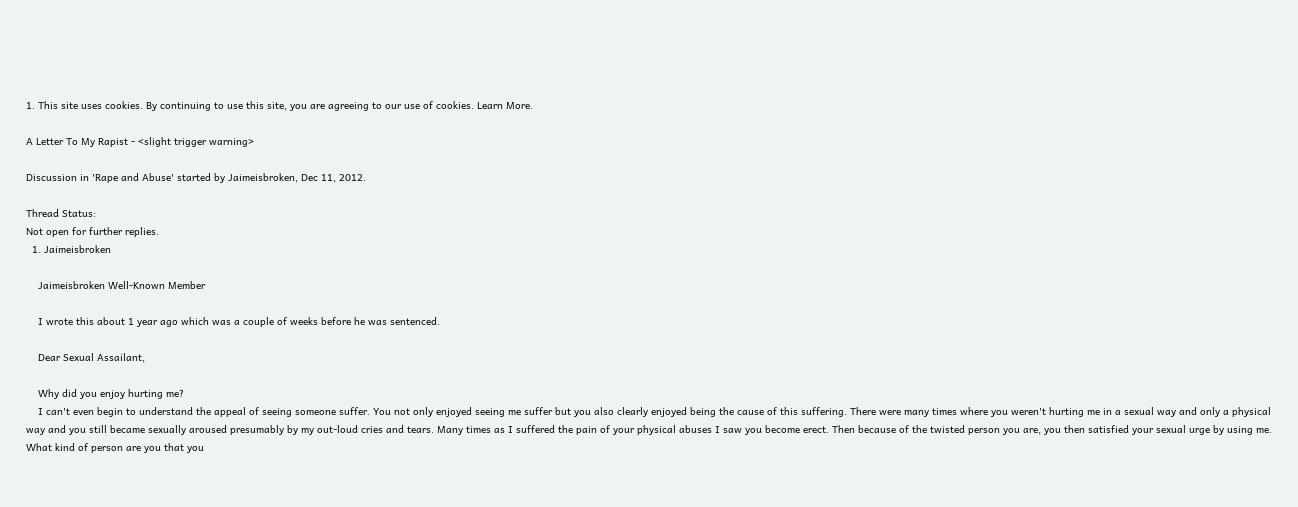1. This site uses cookies. By continuing to use this site, you are agreeing to our use of cookies. Learn More.

A Letter To My Rapist - <slight trigger warning>

Discussion in 'Rape and Abuse' started by Jaimeisbroken, Dec 11, 2012.

Thread Status:
Not open for further replies.
  1. Jaimeisbroken

    Jaimeisbroken Well-Known Member

    I wrote this about 1 year ago which was a couple of weeks before he was sentenced.

    Dear Sexual Assailant,

    Why did you enjoy hurting me?
    I can't even begin to understand the appeal of seeing someone suffer. You not only enjoyed seeing me suffer but you also clearly enjoyed being the cause of this suffering. There were many times where you weren't hurting me in a sexual way and only a physical way and you still became sexually aroused presumably by my out-loud cries and tears. Many times as I suffered the pain of your physical abuses I saw you become erect. Then because of the twisted person you are, you then satisfied your sexual urge by using me. What kind of person are you that you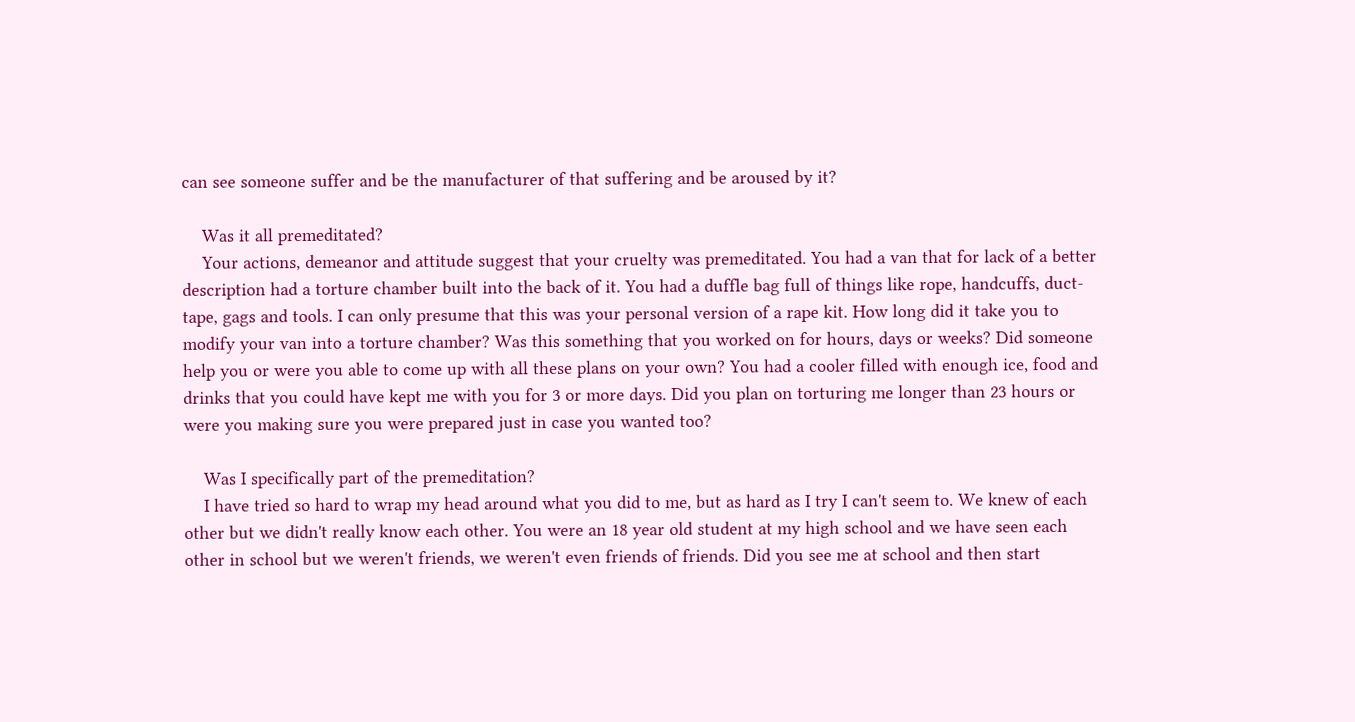can see someone suffer and be the manufacturer of that suffering and be aroused by it?

    Was it all premeditated?
    Your actions, demeanor and attitude suggest that your cruelty was premeditated. You had a van that for lack of a better description had a torture chamber built into the back of it. You had a duffle bag full of things like rope, handcuffs, duct-tape, gags and tools. I can only presume that this was your personal version of a rape kit. How long did it take you to modify your van into a torture chamber? Was this something that you worked on for hours, days or weeks? Did someone help you or were you able to come up with all these plans on your own? You had a cooler filled with enough ice, food and drinks that you could have kept me with you for 3 or more days. Did you plan on torturing me longer than 23 hours or were you making sure you were prepared just in case you wanted too?

    Was I specifically part of the premeditation?
    I have tried so hard to wrap my head around what you did to me, but as hard as I try I can't seem to. We knew of each other but we didn't really know each other. You were an 18 year old student at my high school and we have seen each other in school but we weren't friends, we weren't even friends of friends. Did you see me at school and then start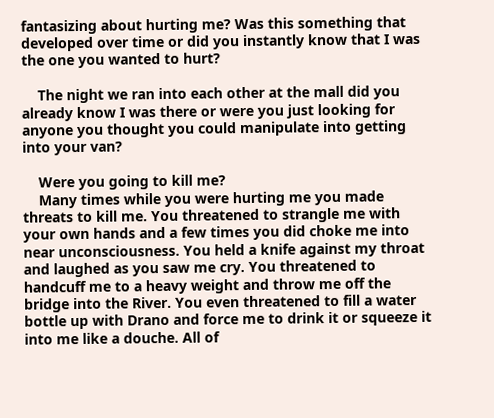fantasizing about hurting me? Was this something that developed over time or did you instantly know that I was the one you wanted to hurt?

    The night we ran into each other at the mall did you already know I was there or were you just looking for anyone you thought you could manipulate into getting into your van?

    Were you going to kill me?
    Many times while you were hurting me you made threats to kill me. You threatened to strangle me with your own hands and a few times you did choke me into near unconsciousness. You held a knife against my throat and laughed as you saw me cry. You threatened to handcuff me to a heavy weight and throw me off the bridge into the River. You even threatened to fill a water bottle up with Drano and force me to drink it or squeeze it into me like a douche. All of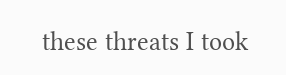these threats I took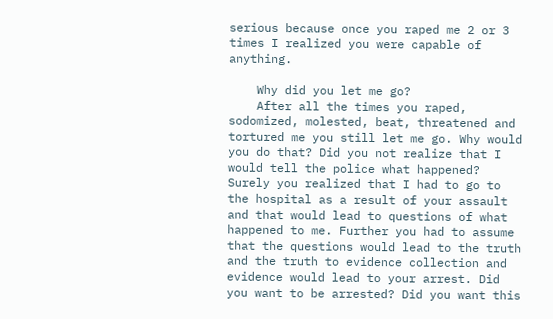serious because once you raped me 2 or 3 times I realized you were capable of anything.

    Why did you let me go?
    After all the times you raped, sodomized, molested, beat, threatened and tortured me you still let me go. Why would you do that? Did you not realize that I would tell the police what happened? Surely you realized that I had to go to the hospital as a result of your assault and that would lead to questions of what happened to me. Further you had to assume that the questions would lead to the truth and the truth to evidence collection and evidence would lead to your arrest. Did you want to be arrested? Did you want this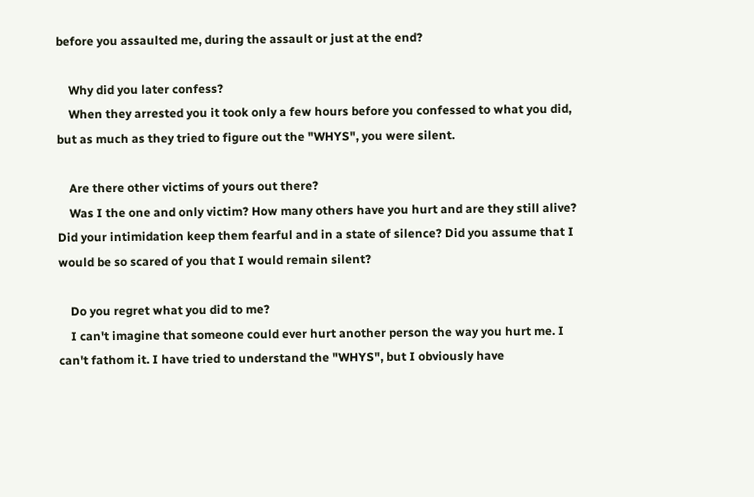before you assaulted me, during the assault or just at the end?

    Why did you later confess?
    When they arrested you it took only a few hours before you confessed to what you did, but as much as they tried to figure out the "WHYS", you were silent.

    Are there other victims of yours out there?
    Was I the one and only victim? How many others have you hurt and are they still alive? Did your intimidation keep them fearful and in a state of silence? Did you assume that I would be so scared of you that I would remain silent?

    Do you regret what you did to me?
    I can't imagine that someone could ever hurt another person the way you hurt me. I can't fathom it. I have tried to understand the "WHYS", but I obviously have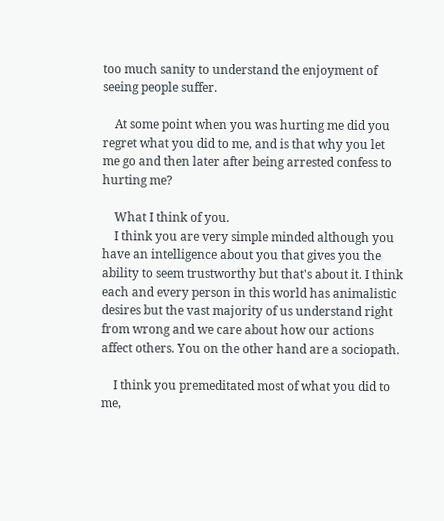too much sanity to understand the enjoyment of seeing people suffer.

    At some point when you was hurting me did you regret what you did to me, and is that why you let me go and then later after being arrested confess to hurting me?

    What I think of you.
    I think you are very simple minded although you have an intelligence about you that gives you the ability to seem trustworthy but that's about it. I think each and every person in this world has animalistic desires but the vast majority of us understand right from wrong and we care about how our actions affect others. You on the other hand are a sociopath.

    I think you premeditated most of what you did to me,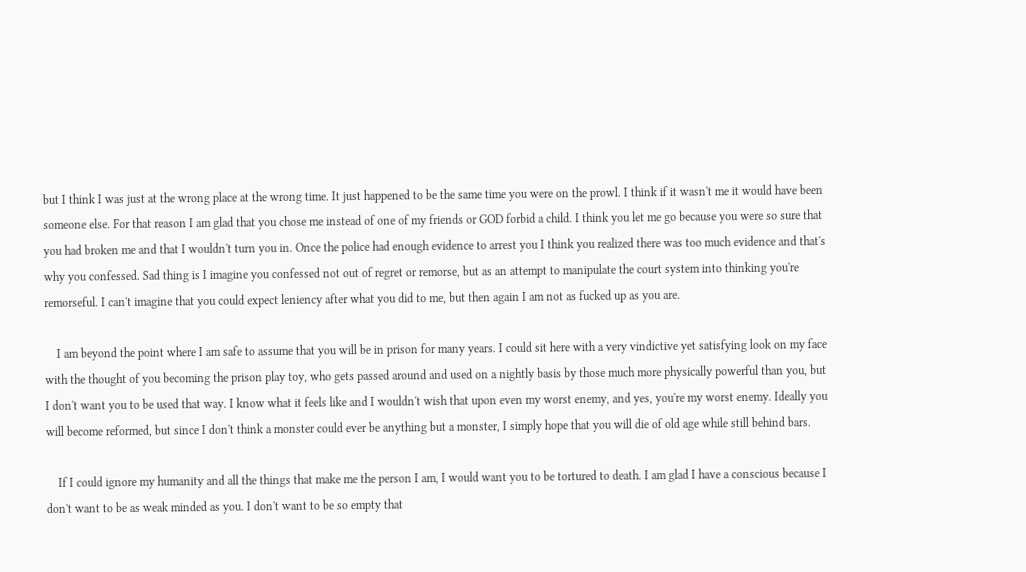but I think I was just at the wrong place at the wrong time. It just happened to be the same time you were on the prowl. I think if it wasn't me it would have been someone else. For that reason I am glad that you chose me instead of one of my friends or GOD forbid a child. I think you let me go because you were so sure that you had broken me and that I wouldn't turn you in. Once the police had enough evidence to arrest you I think you realized there was too much evidence and that's why you confessed. Sad thing is I imagine you confessed not out of regret or remorse, but as an attempt to manipulate the court system into thinking you're remorseful. I can't imagine that you could expect leniency after what you did to me, but then again I am not as fucked up as you are.

    I am beyond the point where I am safe to assume that you will be in prison for many years. I could sit here with a very vindictive yet satisfying look on my face with the thought of you becoming the prison play toy, who gets passed around and used on a nightly basis by those much more physically powerful than you, but I don't want you to be used that way. I know what it feels like and I wouldn't wish that upon even my worst enemy, and yes, you're my worst enemy. Ideally you will become reformed, but since I don't think a monster could ever be anything but a monster, I simply hope that you will die of old age while still behind bars.

    If I could ignore my humanity and all the things that make me the person I am, I would want you to be tortured to death. I am glad I have a conscious because I don't want to be as weak minded as you. I don't want to be so empty that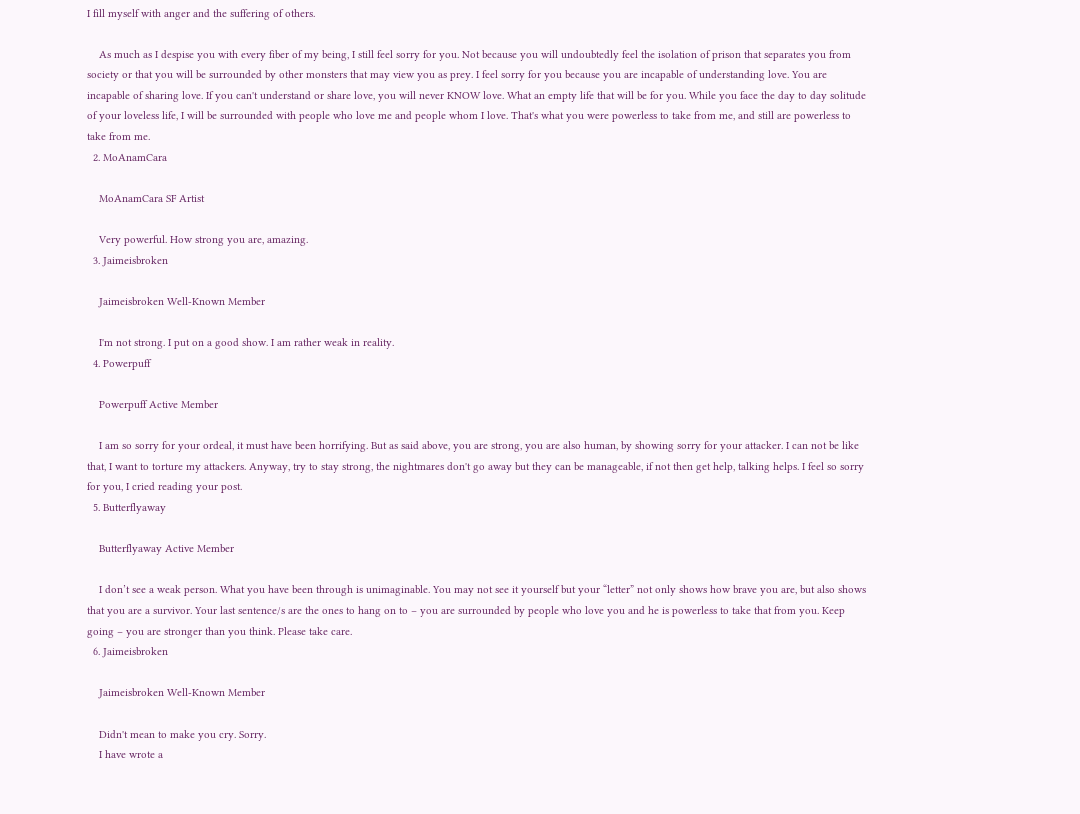I fill myself with anger and the suffering of others.

    As much as I despise you with every fiber of my being, I still feel sorry for you. Not because you will undoubtedly feel the isolation of prison that separates you from society or that you will be surrounded by other monsters that may view you as prey. I feel sorry for you because you are incapable of understanding love. You are incapable of sharing love. If you can't understand or share love, you will never KNOW love. What an empty life that will be for you. While you face the day to day solitude of your loveless life, I will be surrounded with people who love me and people whom I love. That's what you were powerless to take from me, and still are powerless to take from me.
  2. MoAnamCara

    MoAnamCara SF Artist

    Very powerful. How strong you are, amazing.
  3. Jaimeisbroken

    Jaimeisbroken Well-Known Member

    I'm not strong. I put on a good show. I am rather weak in reality.
  4. Powerpuff

    Powerpuff Active Member

    I am so sorry for your ordeal, it must have been horrifying. But as said above, you are strong, you are also human, by showing sorry for your attacker. I can not be like that, I want to torture my attackers. Anyway, try to stay strong, the nightmares don't go away but they can be manageable, if not then get help, talking helps. I feel so sorry for you, I cried reading your post.
  5. Butterflyaway

    Butterflyaway Active Member

    I don’t see a weak person. What you have been through is unimaginable. You may not see it yourself but your “letter” not only shows how brave you are, but also shows that you are a survivor. Your last sentence/s are the ones to hang on to – you are surrounded by people who love you and he is powerless to take that from you. Keep going – you are stronger than you think. Please take care.
  6. Jaimeisbroken

    Jaimeisbroken Well-Known Member

    Didn't mean to make you cry. Sorry.
    I have wrote a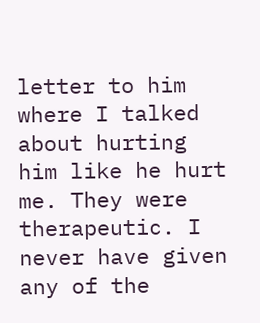letter to him where I talked about hurting him like he hurt me. They were therapeutic. I never have given any of the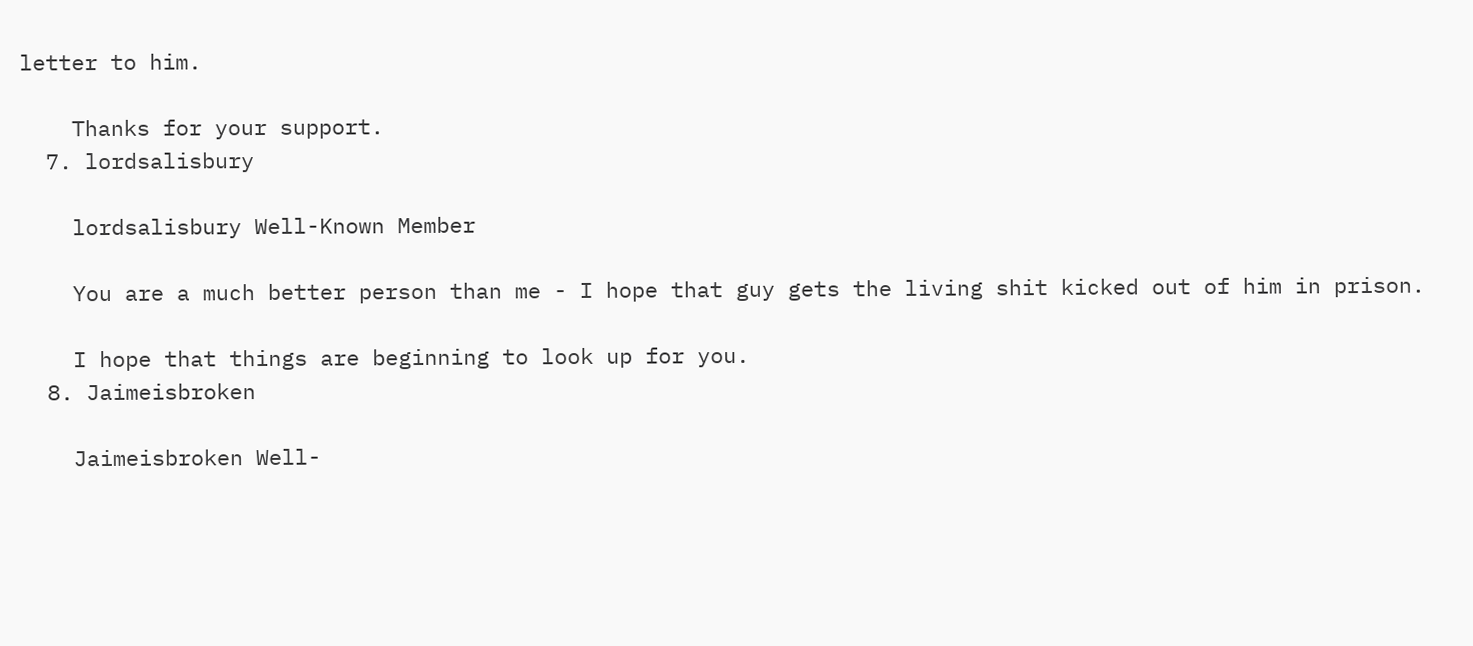letter to him.

    Thanks for your support.
  7. lordsalisbury

    lordsalisbury Well-Known Member

    You are a much better person than me - I hope that guy gets the living shit kicked out of him in prison.

    I hope that things are beginning to look up for you.
  8. Jaimeisbroken

    Jaimeisbroken Well-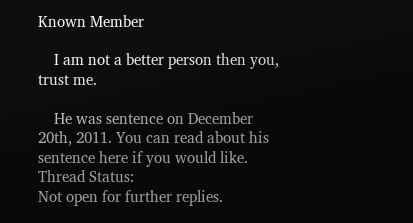Known Member

    I am not a better person then you, trust me.

    He was sentence on December 20th, 2011. You can read about his sentence here if you would like.
Thread Status:
Not open for further replies.